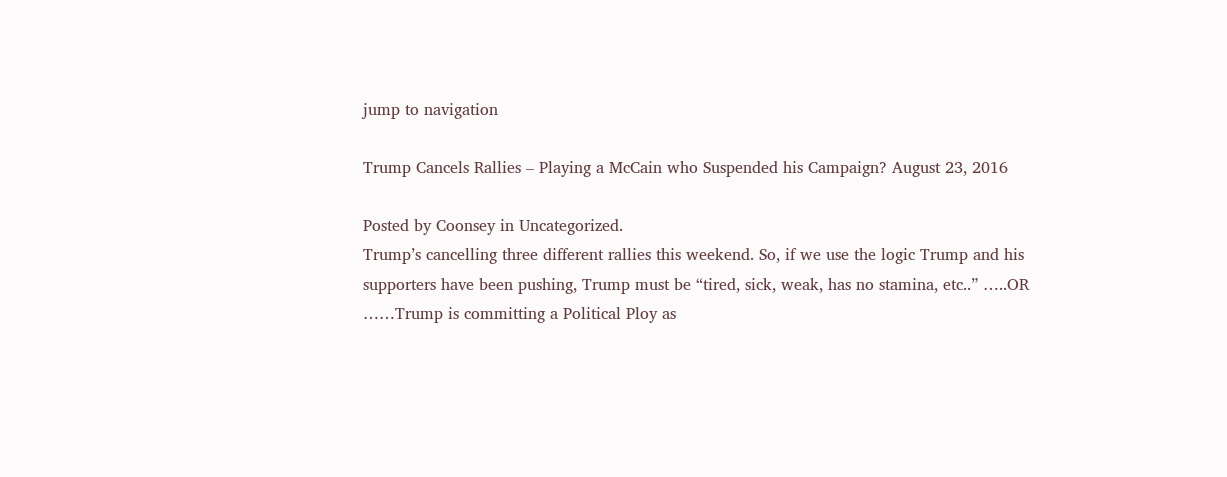jump to navigation

Trump Cancels Rallies – Playing a McCain who Suspended his Campaign? August 23, 2016

Posted by Coonsey in Uncategorized.
Trump’s cancelling three different rallies this weekend. So, if we use the logic Trump and his supporters have been pushing, Trump must be “tired, sick, weak, has no stamina, etc..” …..OR ……Trump is committing a Political Ploy as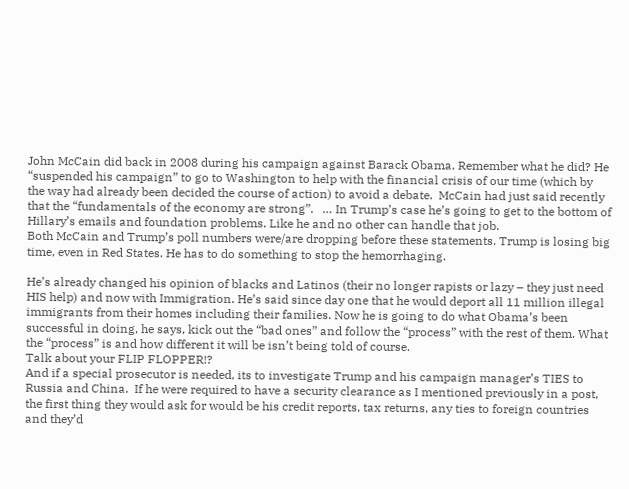John McCain did back in 2008 during his campaign against Barack Obama. Remember what he did? He “suspended his campaign” to go to Washington to help with the financial crisis of our time (which by the way had already been decided the course of action) to avoid a debate.  McCain had just said recently that the “fundamentals of the economy are strong”.   … In Trump’s case he’s going to get to the bottom of Hillary’s emails and foundation problems. Like he and no other can handle that job.
Both McCain and Trump’s poll numbers were/are dropping before these statements. Trump is losing big time, even in Red States. He has to do something to stop the hemorrhaging.

He’s already changed his opinion of blacks and Latinos (their no longer rapists or lazy – they just need HIS help) and now with Immigration. He’s said since day one that he would deport all 11 million illegal immigrants from their homes including their families. Now he is going to do what Obama’s been successful in doing, he says, kick out the “bad ones” and follow the “process” with the rest of them. What the “process” is and how different it will be isn’t being told of course.
Talk about your FLIP FLOPPER!?
And if a special prosecutor is needed, its to investigate Trump and his campaign manager’s TIES to Russia and China.  If he were required to have a security clearance as I mentioned previously in a post, the first thing they would ask for would be his credit reports, tax returns, any ties to foreign countries and they’d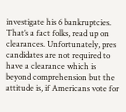investigate his 6 bankruptcies. That’s a fact folks, read up on clearances. Unfortunately, pres candidates are not required to have a clearance which is beyond comprehension but the attitude is, if Americans vote for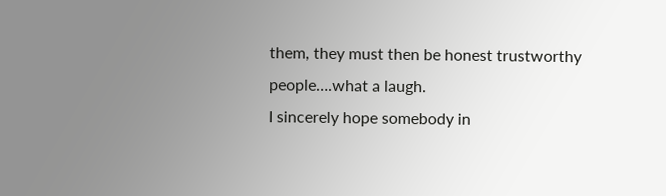them, they must then be honest trustworthy people….what a laugh.
I sincerely hope somebody in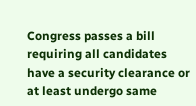Congress passes a bill requiring all candidates have a security clearance or at least undergo same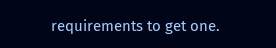requirements to get one.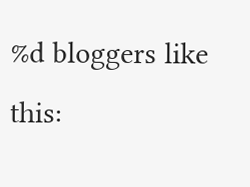%d bloggers like this: